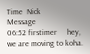Time  Nick          Message
06:52 firstimer     hey, we are moving to koha.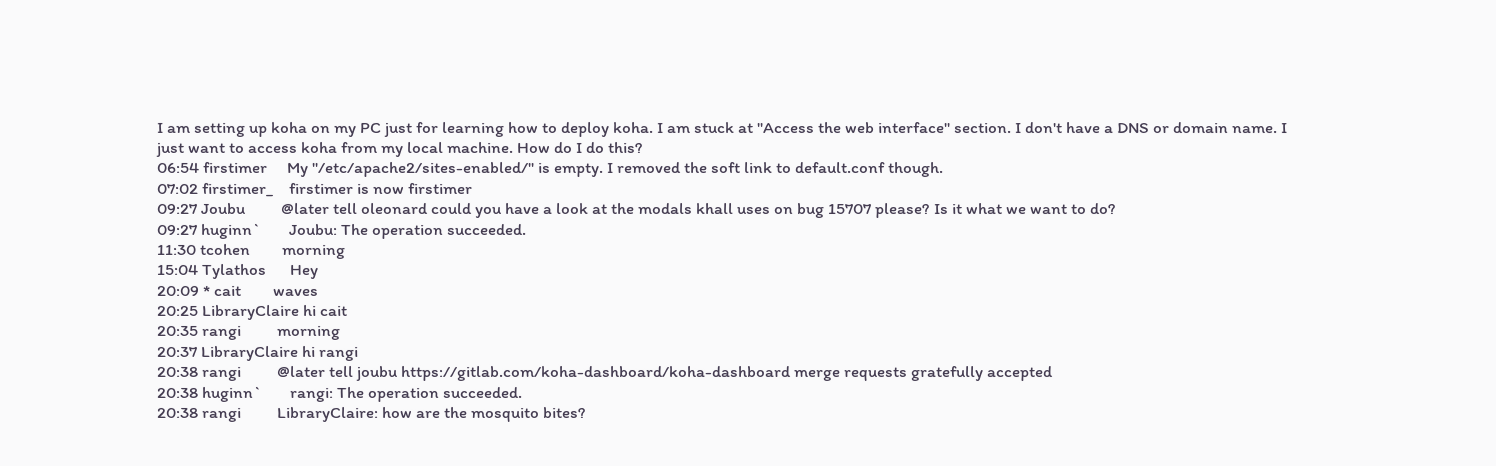I am setting up koha on my PC just for learning how to deploy koha. I am stuck at "Access the web interface" section. I don't have a DNS or domain name. I just want to access koha from my local machine. How do I do this?
06:54 firstimer     My "/etc/apache2/sites-enabled/" is empty. I removed the soft link to default.conf though.
07:02 firstimer_    firstimer is now firstimer
09:27 Joubu         @later tell oleonard could you have a look at the modals khall uses on bug 15707 please? Is it what we want to do?
09:27 huginn`       Joubu: The operation succeeded.
11:30 tcohen        morning
15:04 Tylathos      Hey
20:09 * cait        waves
20:25 LibraryClaire hi cait
20:35 rangi         morning
20:37 LibraryClaire hi rangi
20:38 rangi         @later tell joubu https://gitlab.com/koha-dashboard/koha-dashboard merge requests gratefully accepted
20:38 huginn`       rangi: The operation succeeded.
20:38 rangi         LibraryClaire: how are the mosquito bites?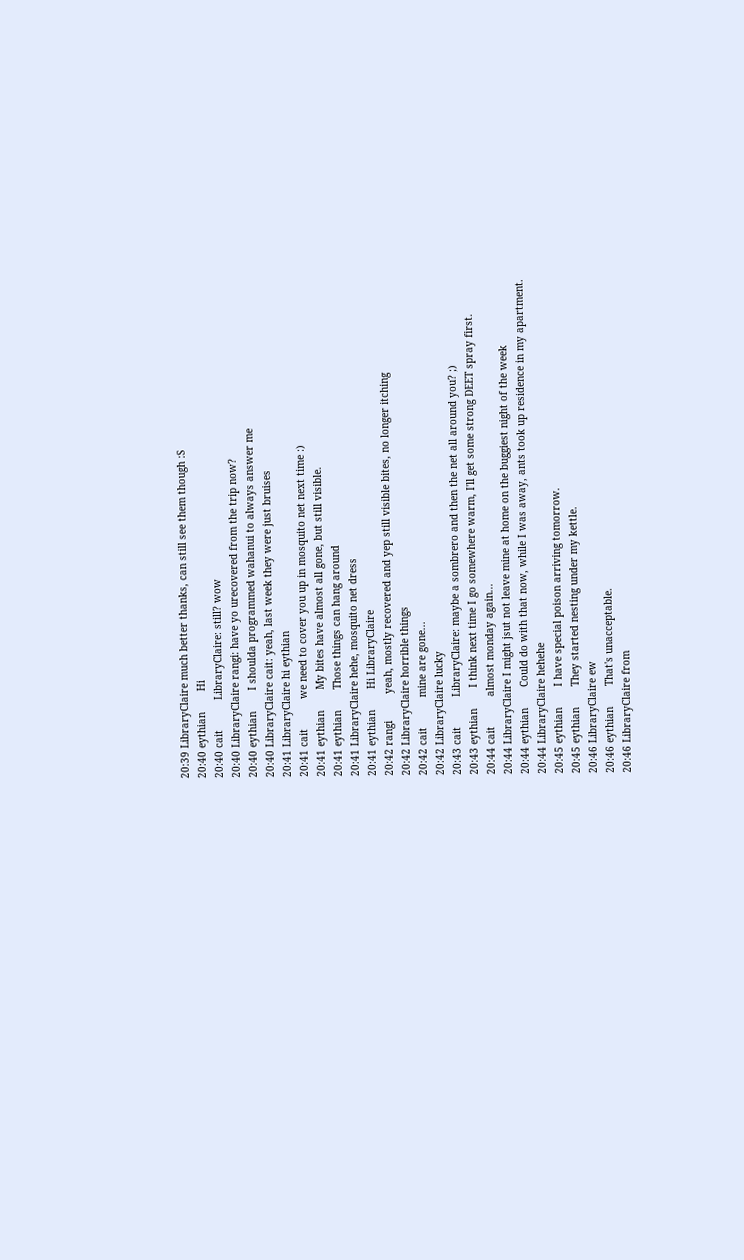20:39 LibraryClaire much better thanks, can still see them though :S
20:40 eythian       Hi
20:40 cait          LibraryClaire: still? wow
20:40 LibraryClaire rangi: have yo urecovered from the trip now?
20:40 eythian       I shoulda programmed wahanui to always answer me
20:40 LibraryClaire cait: yeah, last week they were just bruises
20:41 LibraryClaire hi eythian
20:41 cait          we need to cover you up in mosquito net next time :)
20:41 eythian       My bites have almost all gone, but still visible.
20:41 eythian       Those things can hang around
20:41 LibraryClaire hehe, mosquito net dress
20:41 eythian       Hi LibraryClaire
20:42 rangi         yeah, mostly recovered and yep still visible bites, no longer itching
20:42 LibraryClaire horrible things
20:42 cait          mine are gone...
20:42 LibraryClaire lucky
20:43 cait          LibraryClaire: maybe a sombrero and then the net all around you? ;)
20:43 eythian       I think next time I go somewhere warm, I'll get some strong DEET spray first.
20:44 cait          almost monday again...
20:44 LibraryClaire I might jsut not leave mine at home on the buggiest night of the week
20:44 eythian       Could do with that now, while I was away, ants took up residence in my apartment.
20:44 LibraryClaire hehehe
20:45 eythian       I have special poison arriving tomorrow.
20:45 eythian       They started nesting under my kettle.
20:46 LibraryClaire ew
20:46 eythian       That's unacceptable.
20:46 LibraryClaire from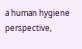a human hygiene perspective,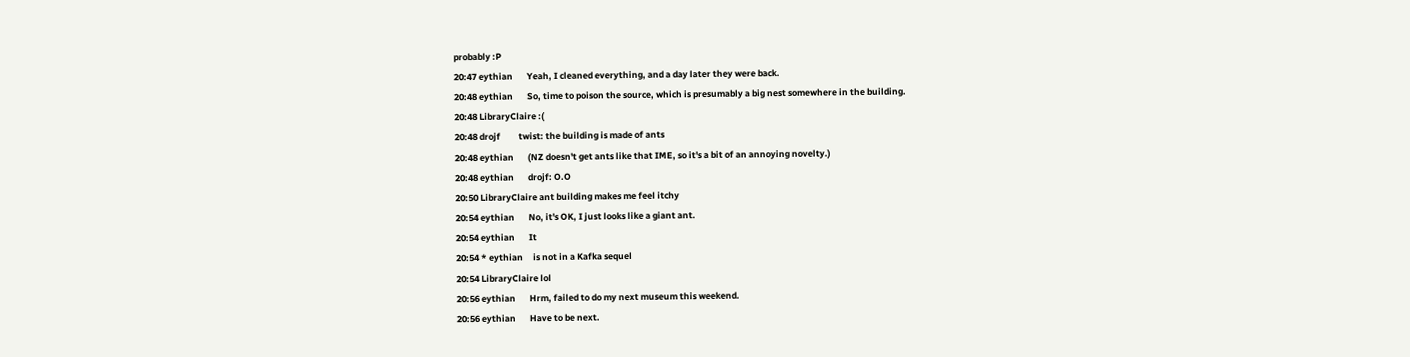probably :P
20:47 eythian       Yeah, I cleaned everything, and a day later they were back.
20:48 eythian       So, time to poison the source, which is presumably a big nest somewhere in the building.
20:48 LibraryClaire :(
20:48 drojf         twist: the building is made of ants
20:48 eythian       (NZ doesn't get ants like that IME, so it's a bit of an annoying novelty.)
20:48 eythian       drojf: O.O
20:50 LibraryClaire ant building makes me feel itchy
20:54 eythian       No, it's OK, I just looks like a giant ant.
20:54 eythian       It
20:54 * eythian     is not in a Kafka sequel
20:54 LibraryClaire lol
20:56 eythian       Hrm, failed to do my next museum this weekend.
20:56 eythian       Have to be next.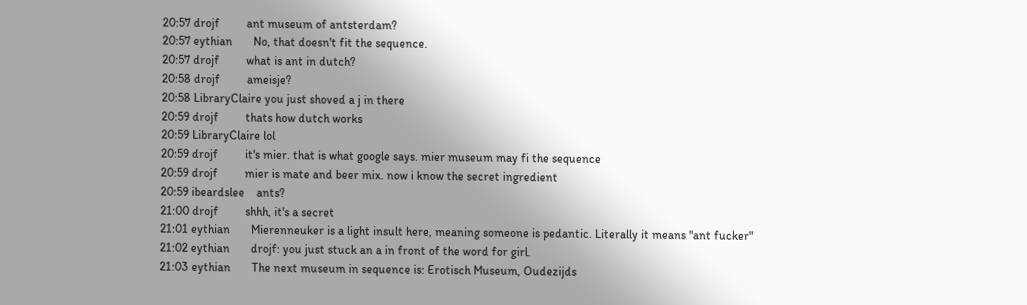20:57 drojf         ant museum of antsterdam?
20:57 eythian       No, that doesn't fit the sequence.
20:57 drojf         what is ant in dutch?
20:58 drojf         ameisje?
20:58 LibraryClaire you just shoved a j in there
20:59 drojf         thats how dutch works
20:59 LibraryClaire lol
20:59 drojf         it's mier. that is what google says. mier museum may fi the sequence
20:59 drojf         mier is mate and beer mix. now i know the secret ingredient
20:59 ibeardslee    ants?
21:00 drojf         shhh, it's a secret
21:01 eythian       Mierenneuker is a light insult here, meaning someone is pedantic. Literally it means "ant fucker"
21:02 eythian       drojf: you just stuck an a in front of the word for girl.
21:03 eythian       The next museum in sequence is: Erotisch Museum, Oudezijds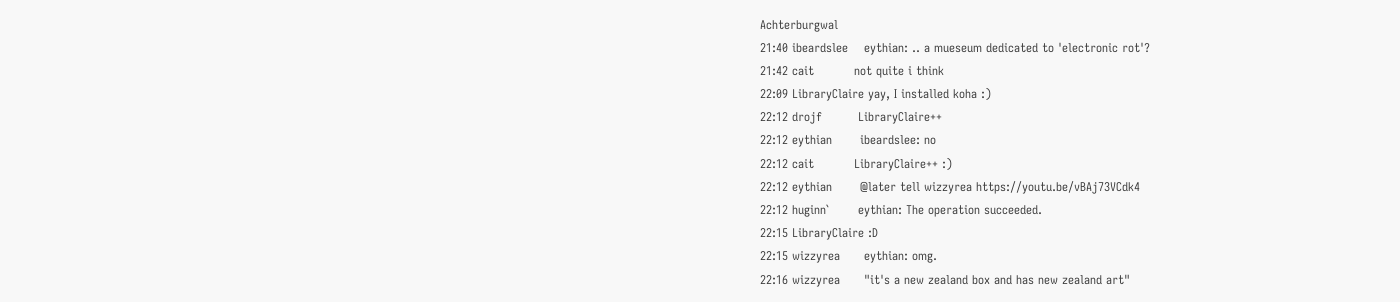Achterburgwal
21:40 ibeardslee    eythian: .. a mueseum dedicated to 'electronic rot'?
21:42 cait          not quite i think
22:09 LibraryClaire yay, I installed koha :)
22:12 drojf         LibraryClaire++
22:12 eythian       ibeardslee: no
22:12 cait          LibraryClaire++ :)
22:12 eythian       @later tell wizzyrea https://youtu.be/vBAj73VCdk4
22:12 huginn`       eythian: The operation succeeded.
22:15 LibraryClaire :D
22:15 wizzyrea      eythian: omg.
22:16 wizzyrea      "it's a new zealand box and has new zealand art"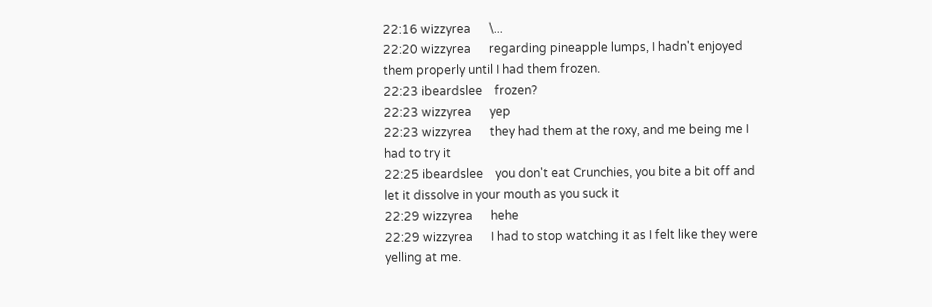22:16 wizzyrea      \...
22:20 wizzyrea      regarding pineapple lumps, I hadn't enjoyed them properly until I had them frozen.
22:23 ibeardslee    frozen?
22:23 wizzyrea      yep
22:23 wizzyrea      they had them at the roxy, and me being me I had to try it
22:25 ibeardslee    you don't eat Crunchies, you bite a bit off and let it dissolve in your mouth as you suck it
22:29 wizzyrea      hehe
22:29 wizzyrea      I had to stop watching it as I felt like they were yelling at me.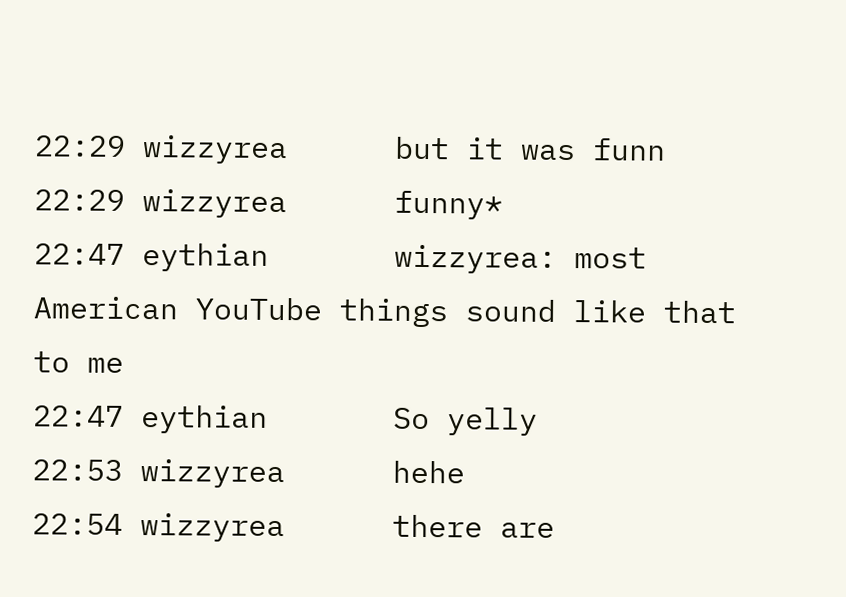22:29 wizzyrea      but it was funn
22:29 wizzyrea      funny*
22:47 eythian       wizzyrea: most American YouTube things sound like that to me
22:47 eythian       So yelly
22:53 wizzyrea      hehe
22:54 wizzyrea      there are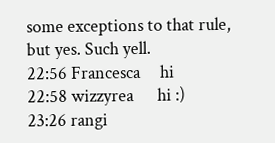some exceptions to that rule, but yes. Such yell.
22:56 Francesca     hi
22:58 wizzyrea      hi :)
23:26 rangi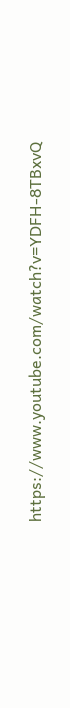https://www.youtube.com/watch?v=YDFH-8TBxvQ